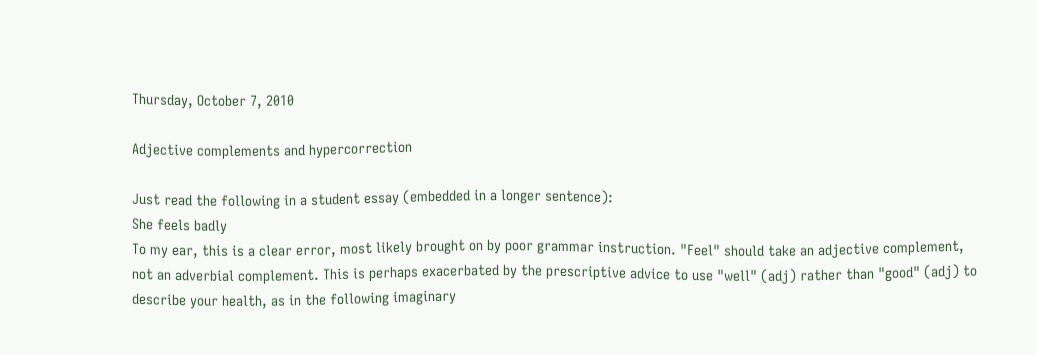Thursday, October 7, 2010

Adjective complements and hypercorrection

Just read the following in a student essay (embedded in a longer sentence):
She feels badly
To my ear, this is a clear error, most likely brought on by poor grammar instruction. "Feel" should take an adjective complement, not an adverbial complement. This is perhaps exacerbated by the prescriptive advice to use "well" (adj) rather than "good" (adj) to describe your health, as in the following imaginary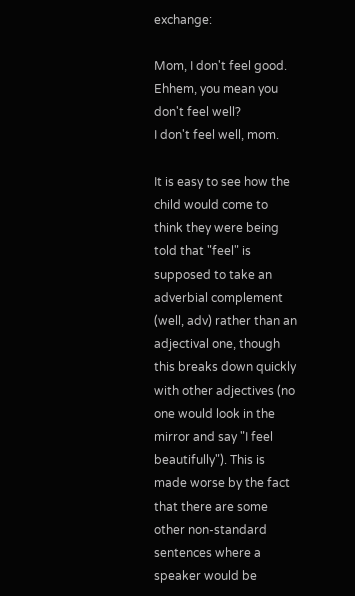exchange:

Mom, I don't feel good.
Ehhem, you mean you don't feel well?
I don't feel well, mom.

It is easy to see how the child would come to think they were being told that "feel" is supposed to take an adverbial complement (well, adv) rather than an adjectival one, though this breaks down quickly with other adjectives (no one would look in the mirror and say "I feel beautifully"). This is made worse by the fact that there are some other non-standard sentences where a speaker would be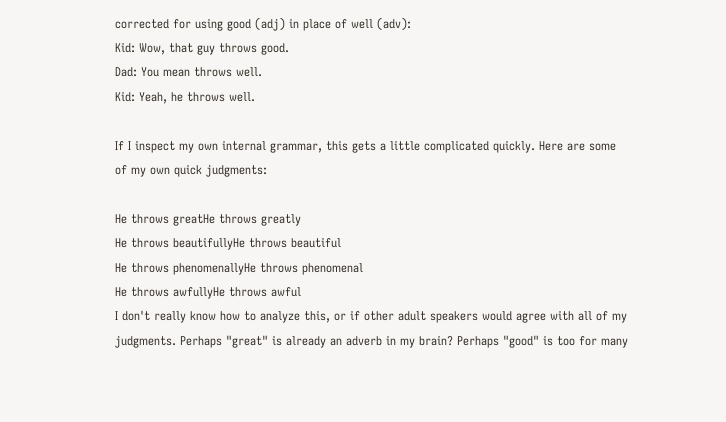corrected for using good (adj) in place of well (adv):
Kid: Wow, that guy throws good.
Dad: You mean throws well.
Kid: Yeah, he throws well.

If I inspect my own internal grammar, this gets a little complicated quickly. Here are some of my own quick judgments:

He throws greatHe throws greatly
He throws beautifullyHe throws beautiful
He throws phenomenallyHe throws phenomenal
He throws awfullyHe throws awful
I don't really know how to analyze this, or if other adult speakers would agree with all of my judgments. Perhaps "great" is already an adverb in my brain? Perhaps "good" is too for many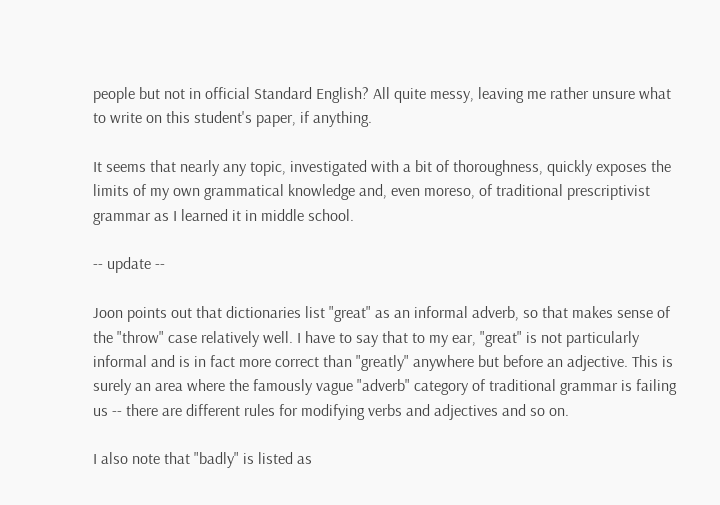people but not in official Standard English? All quite messy, leaving me rather unsure what to write on this student's paper, if anything.

It seems that nearly any topic, investigated with a bit of thoroughness, quickly exposes the limits of my own grammatical knowledge and, even moreso, of traditional prescriptivist grammar as I learned it in middle school.

-- update --

Joon points out that dictionaries list "great" as an informal adverb, so that makes sense of the "throw" case relatively well. I have to say that to my ear, "great" is not particularly informal and is in fact more correct than "greatly" anywhere but before an adjective. This is surely an area where the famously vague "adverb" category of traditional grammar is failing us -- there are different rules for modifying verbs and adjectives and so on.

I also note that "badly" is listed as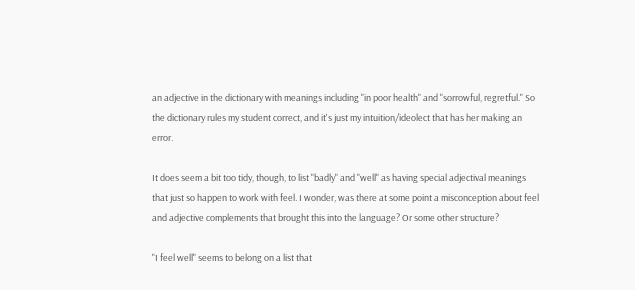an adjective in the dictionary with meanings including "in poor health" and "sorrowful, regretful." So the dictionary rules my student correct, and it's just my intuition/ideolect that has her making an error.

It does seem a bit too tidy, though, to list "badly" and "well" as having special adjectival meanings that just so happen to work with feel. I wonder, was there at some point a misconception about feel and adjective complements that brought this into the language? Or some other structure?

"I feel well" seems to belong on a list that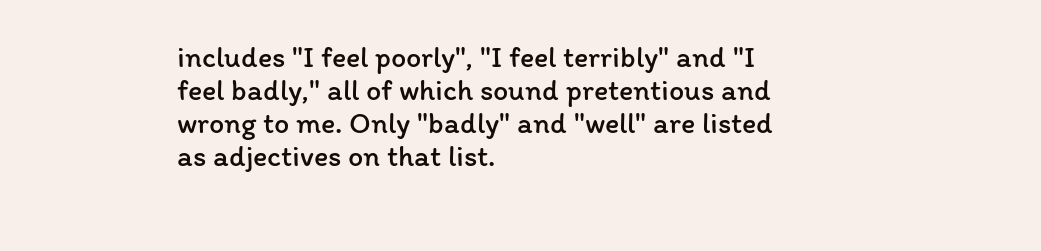includes "I feel poorly", "I feel terribly" and "I feel badly," all of which sound pretentious and wrong to me. Only "badly" and "well" are listed as adjectives on that list.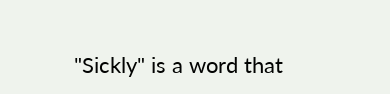"Sickly" is a word that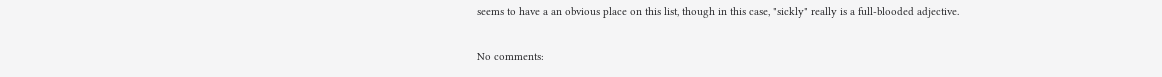seems to have a an obvious place on this list, though in this case, "sickly" really is a full-blooded adjective.

No comments: